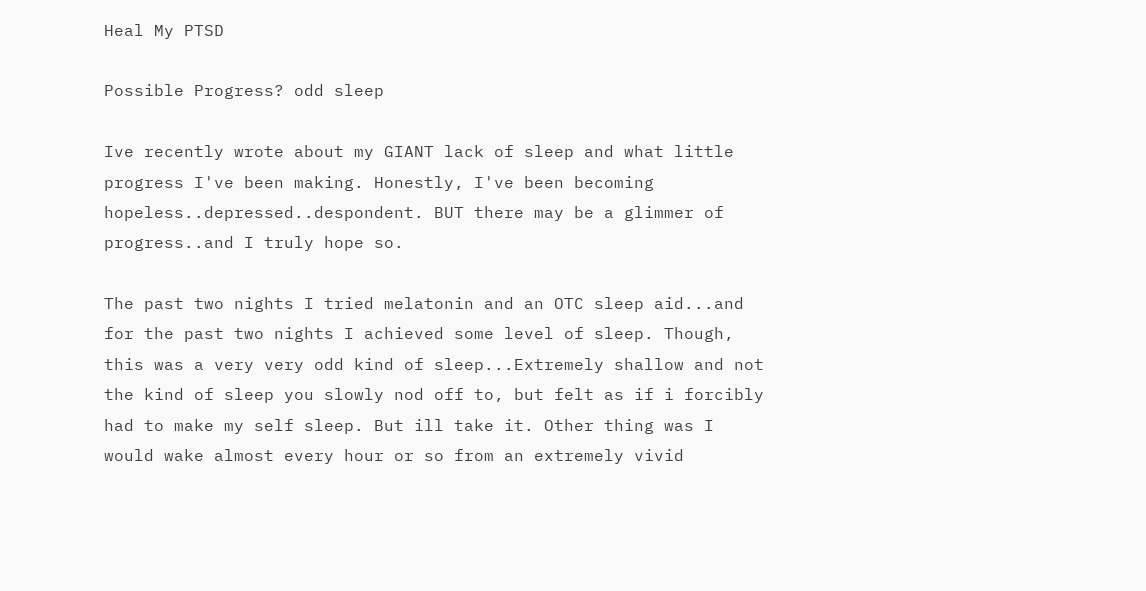Heal My PTSD

Possible Progress? odd sleep

Ive recently wrote about my GIANT lack of sleep and what little progress I've been making. Honestly, I've been becoming hopeless..depressed..despondent. BUT there may be a glimmer of progress..and I truly hope so.

The past two nights I tried melatonin and an OTC sleep aid...and for the past two nights I achieved some level of sleep. Though, this was a very very odd kind of sleep...Extremely shallow and not the kind of sleep you slowly nod off to, but felt as if i forcibly had to make my self sleep. But ill take it. Other thing was I would wake almost every hour or so from an extremely vivid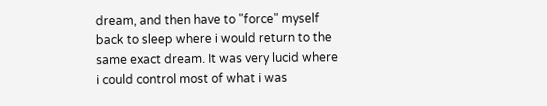dream, and then have to "force" myself back to sleep where i would return to the same exact dream. It was very lucid where i could control most of what i was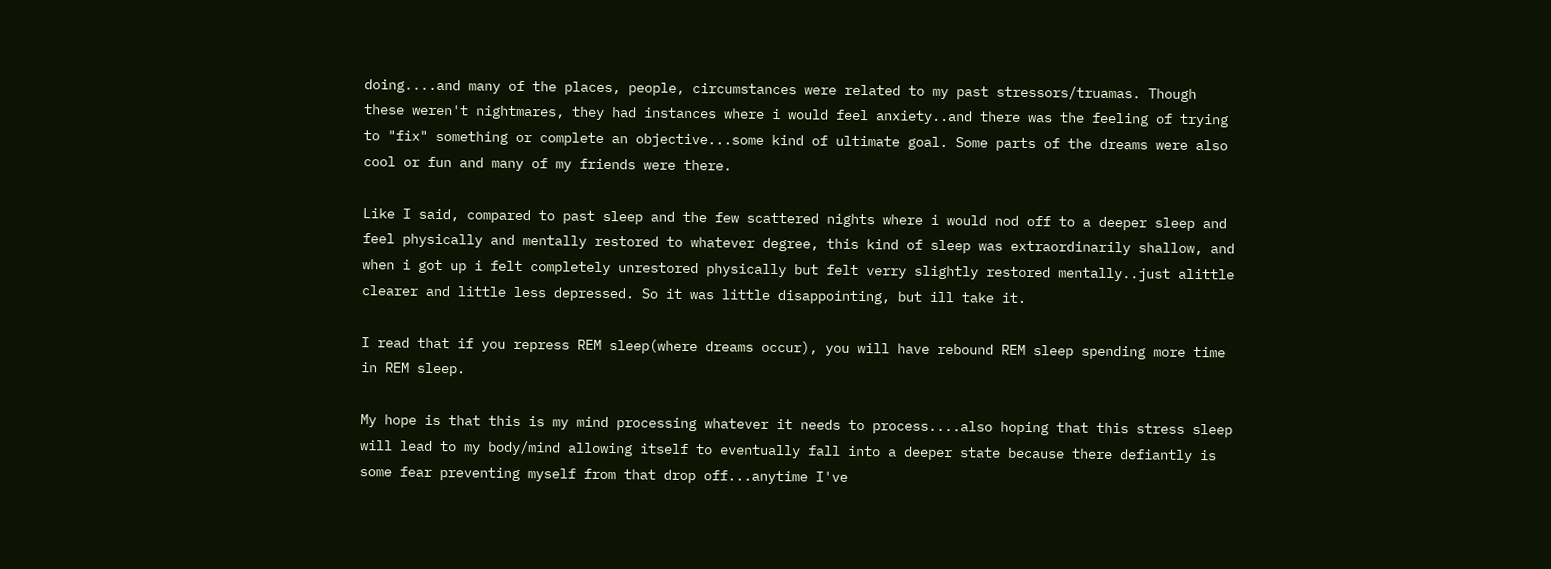doing....and many of the places, people, circumstances were related to my past stressors/truamas. Though these weren't nightmares, they had instances where i would feel anxiety..and there was the feeling of trying to "fix" something or complete an objective...some kind of ultimate goal. Some parts of the dreams were also cool or fun and many of my friends were there.

Like I said, compared to past sleep and the few scattered nights where i would nod off to a deeper sleep and feel physically and mentally restored to whatever degree, this kind of sleep was extraordinarily shallow, and when i got up i felt completely unrestored physically but felt verry slightly restored mentally..just alittle clearer and little less depressed. So it was little disappointing, but ill take it.

I read that if you repress REM sleep(where dreams occur), you will have rebound REM sleep spending more time in REM sleep.

My hope is that this is my mind processing whatever it needs to process....also hoping that this stress sleep will lead to my body/mind allowing itself to eventually fall into a deeper state because there defiantly is some fear preventing myself from that drop off...anytime I've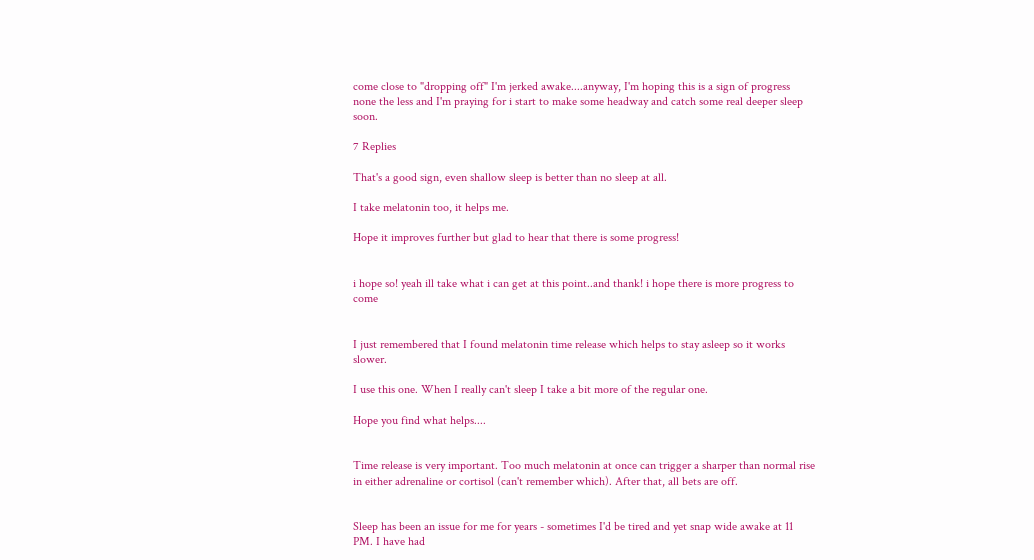come close to "dropping off" I'm jerked awake....anyway, I'm hoping this is a sign of progress none the less and I'm praying for i start to make some headway and catch some real deeper sleep soon.

7 Replies

That's a good sign, even shallow sleep is better than no sleep at all.

I take melatonin too, it helps me.

Hope it improves further but glad to hear that there is some progress!


i hope so! yeah ill take what i can get at this point..and thank! i hope there is more progress to come


I just remembered that I found melatonin time release which helps to stay asleep so it works slower.

I use this one. When I really can't sleep I take a bit more of the regular one.

Hope you find what helps....


Time release is very important. Too much melatonin at once can trigger a sharper than normal rise in either adrenaline or cortisol (can't remember which). After that, all bets are off.


Sleep has been an issue for me for years - sometimes I'd be tired and yet snap wide awake at 11 PM. I have had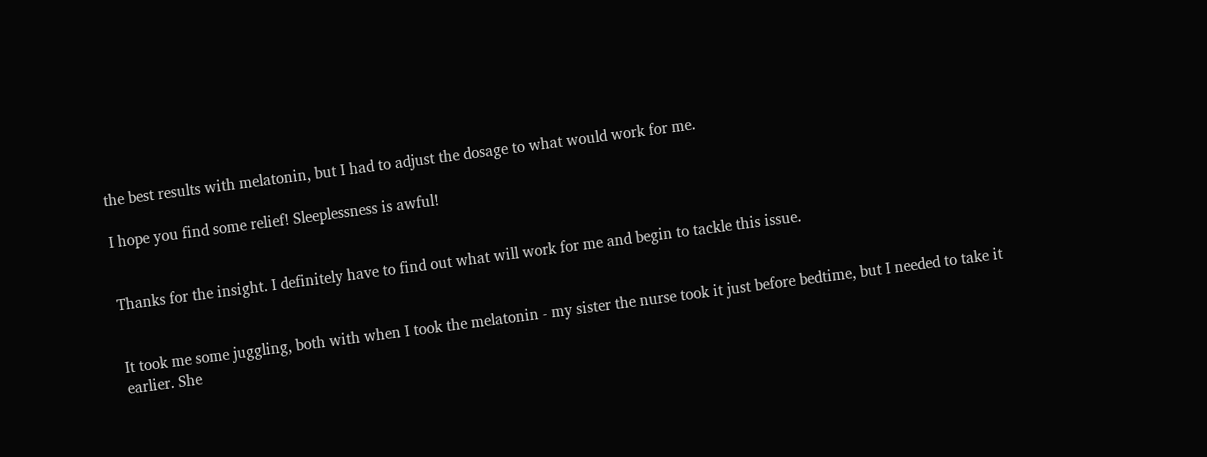the best results with melatonin, but I had to adjust the dosage to what would work for me.

I hope you find some relief! Sleeplessness is awful!


Thanks for the insight. I definitely have to find out what will work for me and begin to tackle this issue.


It took me some juggling, both with when I took the melatonin - my sister the nurse took it just before bedtime, but I needed to take it earlier. She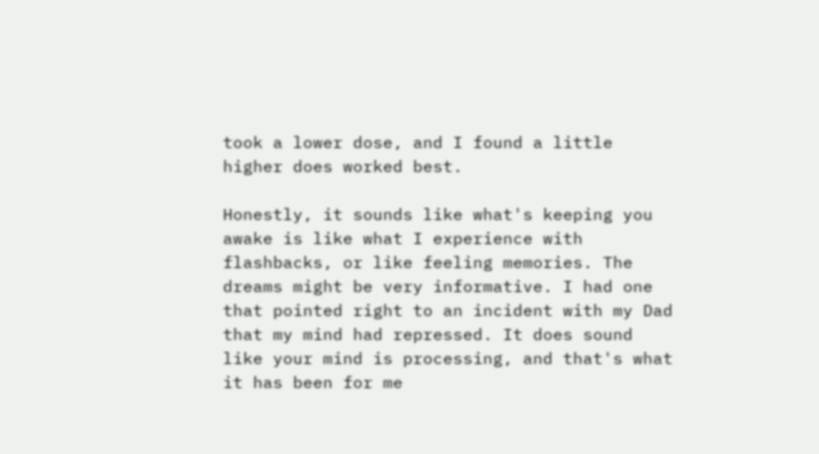took a lower dose, and I found a little higher does worked best.

Honestly, it sounds like what's keeping you awake is like what I experience with flashbacks, or like feeling memories. The dreams might be very informative. I had one that pointed right to an incident with my Dad that my mind had repressed. It does sound like your mind is processing, and that's what it has been for me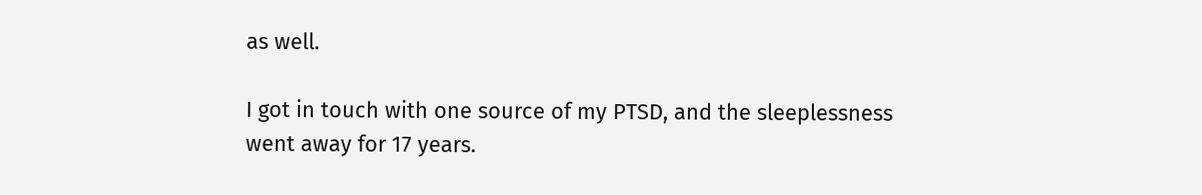as well.

I got in touch with one source of my PTSD, and the sleeplessness went away for 17 years.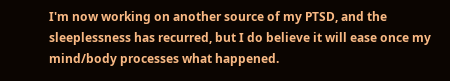I'm now working on another source of my PTSD, and the sleeplessness has recurred, but I do believe it will ease once my mind/body processes what happened.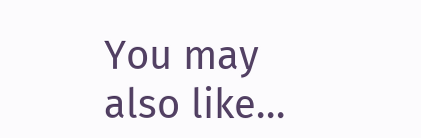You may also like...